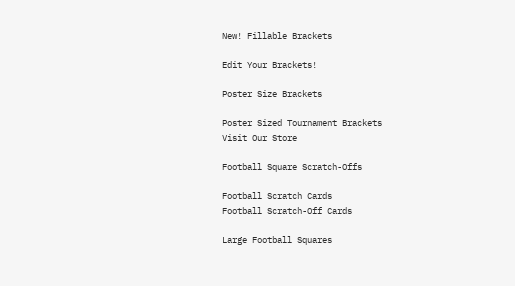New! Fillable Brackets

Edit Your Brackets!

Poster Size Brackets

Poster Sized Tournament Brackets
Visit Our Store

Football Square Scratch-Offs

Football Scratch Cards
Football Scratch-Off Cards

Large Football Squares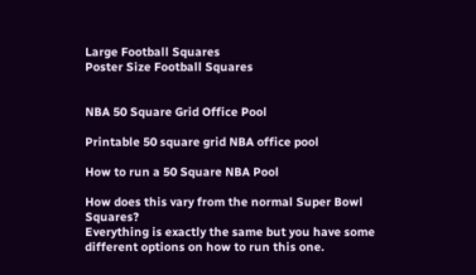Large Football Squares
Poster Size Football Squares


NBA 50 Square Grid Office Pool

Printable 50 square grid NBA office pool

How to run a 50 Square NBA Pool

How does this vary from the normal Super Bowl Squares?
Everything is exactly the same but you have some different options on how to run this one.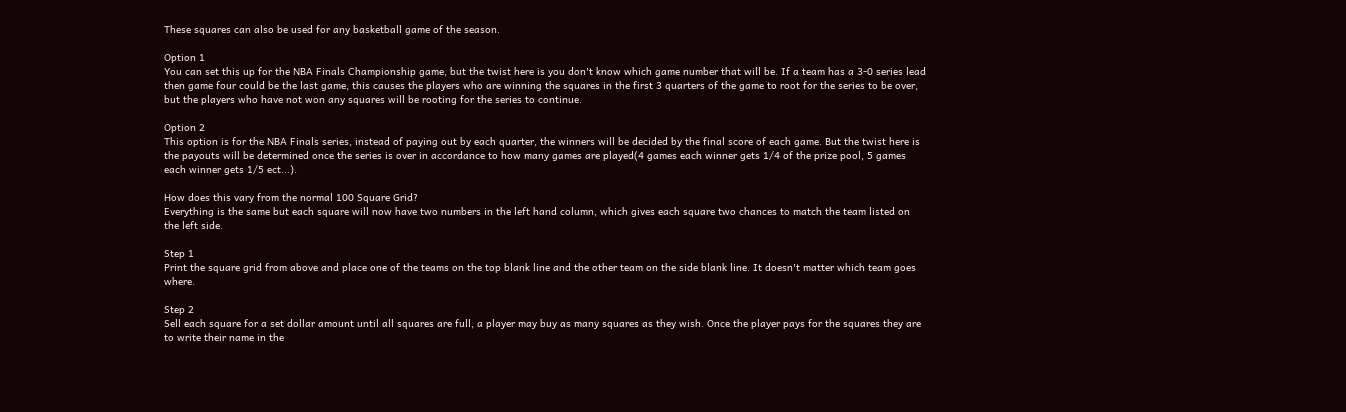These squares can also be used for any basketball game of the season.

Option 1
You can set this up for the NBA Finals Championship game, but the twist here is you don't know which game number that will be. If a team has a 3-0 series lead then game four could be the last game, this causes the players who are winning the squares in the first 3 quarters of the game to root for the series to be over, but the players who have not won any squares will be rooting for the series to continue.

Option 2
This option is for the NBA Finals series, instead of paying out by each quarter, the winners will be decided by the final score of each game. But the twist here is the payouts will be determined once the series is over in accordance to how many games are played(4 games each winner gets 1/4 of the prize pool, 5 games each winner gets 1/5 ect...).

How does this vary from the normal 100 Square Grid?
Everything is the same but each square will now have two numbers in the left hand column, which gives each square two chances to match the team listed on the left side.

Step 1
Print the square grid from above and place one of the teams on the top blank line and the other team on the side blank line. It doesn't matter which team goes where.

Step 2
Sell each square for a set dollar amount until all squares are full, a player may buy as many squares as they wish. Once the player pays for the squares they are to write their name in the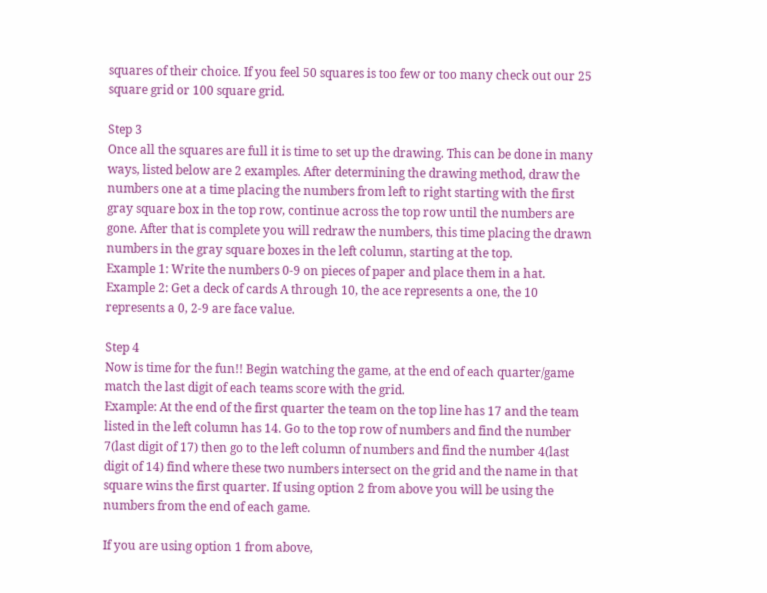squares of their choice. If you feel 50 squares is too few or too many check out our 25 square grid or 100 square grid.

Step 3
Once all the squares are full it is time to set up the drawing. This can be done in many ways, listed below are 2 examples. After determining the drawing method, draw the numbers one at a time placing the numbers from left to right starting with the first gray square box in the top row, continue across the top row until the numbers are gone. After that is complete you will redraw the numbers, this time placing the drawn numbers in the gray square boxes in the left column, starting at the top.
Example 1: Write the numbers 0-9 on pieces of paper and place them in a hat.
Example 2: Get a deck of cards A through 10, the ace represents a one, the 10 represents a 0, 2-9 are face value.

Step 4
Now is time for the fun!! Begin watching the game, at the end of each quarter/game match the last digit of each teams score with the grid.
Example: At the end of the first quarter the team on the top line has 17 and the team listed in the left column has 14. Go to the top row of numbers and find the number 7(last digit of 17) then go to the left column of numbers and find the number 4(last digit of 14) find where these two numbers intersect on the grid and the name in that square wins the first quarter. If using option 2 from above you will be using the numbers from the end of each game.

If you are using option 1 from above,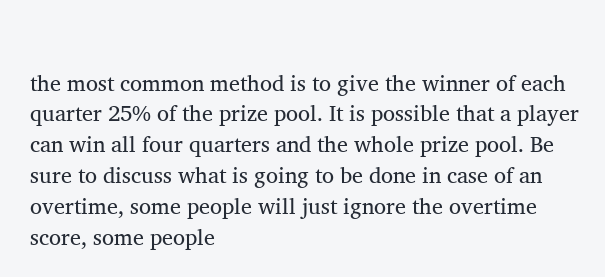the most common method is to give the winner of each quarter 25% of the prize pool. It is possible that a player can win all four quarters and the whole prize pool. Be sure to discuss what is going to be done in case of an overtime, some people will just ignore the overtime score, some people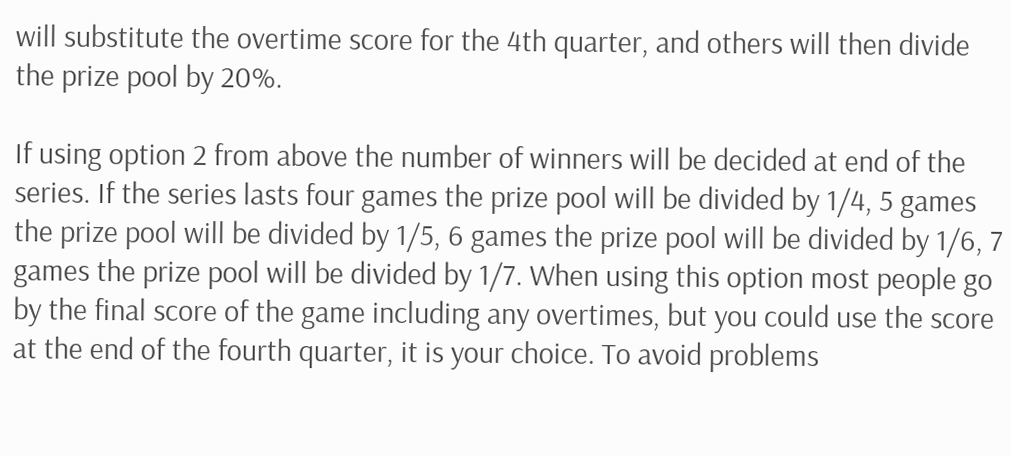will substitute the overtime score for the 4th quarter, and others will then divide the prize pool by 20%.

If using option 2 from above the number of winners will be decided at end of the series. If the series lasts four games the prize pool will be divided by 1/4, 5 games the prize pool will be divided by 1/5, 6 games the prize pool will be divided by 1/6, 7 games the prize pool will be divided by 1/7. When using this option most people go by the final score of the game including any overtimes, but you could use the score at the end of the fourth quarter, it is your choice. To avoid problems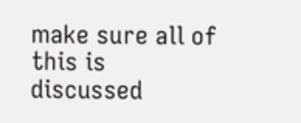make sure all of this is discussed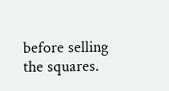before selling the squares.